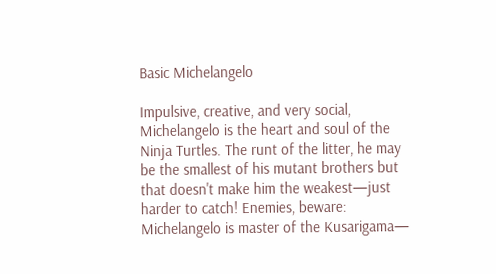Basic Michelangelo

Impulsive, creative, and very social, Michelangelo is the heart and soul of the Ninja Turtles. The runt of the litter, he may be the smallest of his mutant brothers but that doesn't make him the weakest—just harder to catch! Enemies, beware: Michelangelo is master of the Kusarigama—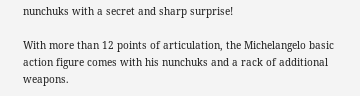nunchuks with a secret and sharp surprise!

With more than 12 points of articulation, the Michelangelo basic action figure comes with his nunchuks and a rack of additional weapons.